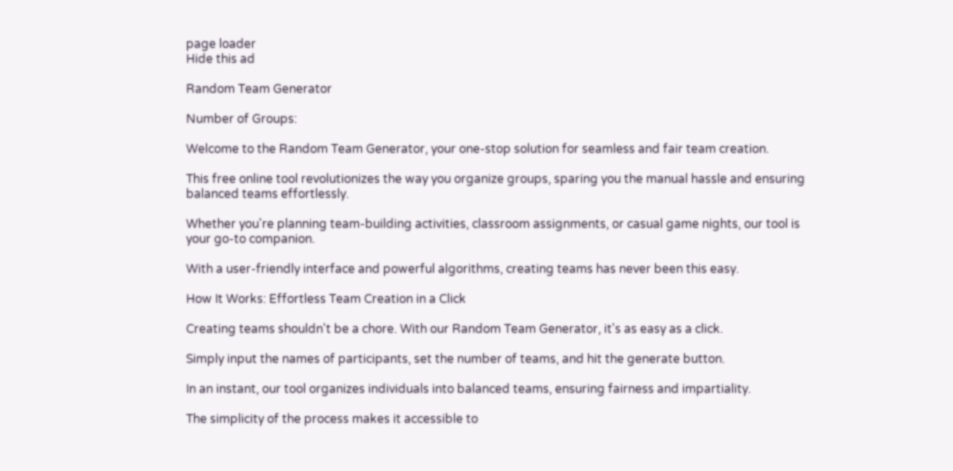page loader
Hide this ad

Random Team Generator

Number of Groups:

Welcome to the Random Team Generator, your one-stop solution for seamless and fair team creation.

This free online tool revolutionizes the way you organize groups, sparing you the manual hassle and ensuring balanced teams effortlessly.

Whether you're planning team-building activities, classroom assignments, or casual game nights, our tool is your go-to companion.

With a user-friendly interface and powerful algorithms, creating teams has never been this easy.

How It Works: Effortless Team Creation in a Click

Creating teams shouldn't be a chore. With our Random Team Generator, it's as easy as a click.

Simply input the names of participants, set the number of teams, and hit the generate button.

In an instant, our tool organizes individuals into balanced teams, ensuring fairness and impartiality.

The simplicity of the process makes it accessible to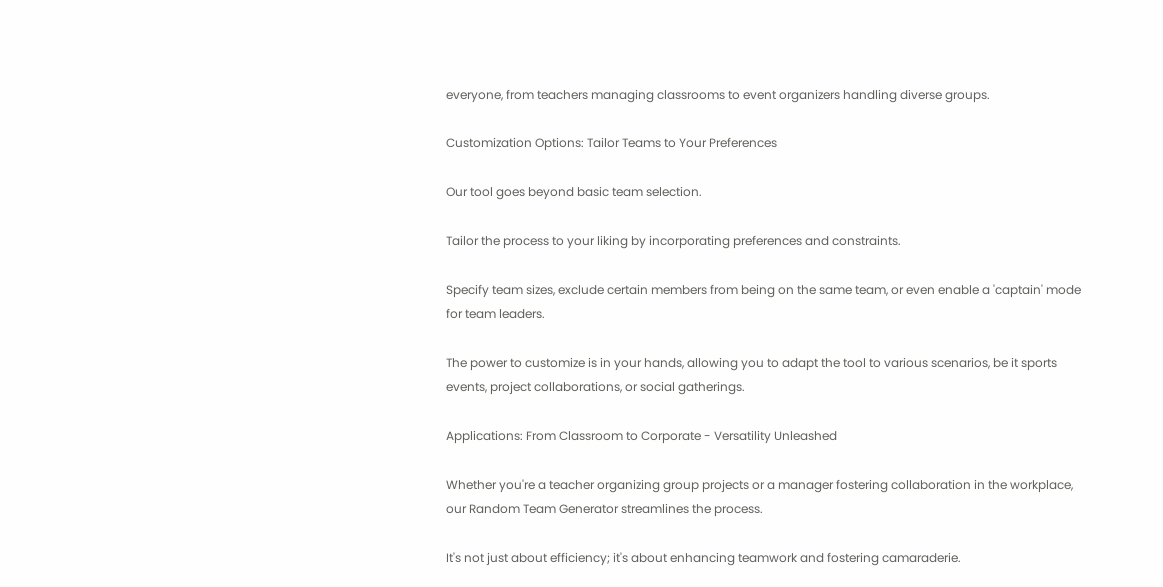everyone, from teachers managing classrooms to event organizers handling diverse groups.

Customization Options: Tailor Teams to Your Preferences

Our tool goes beyond basic team selection.

Tailor the process to your liking by incorporating preferences and constraints.

Specify team sizes, exclude certain members from being on the same team, or even enable a 'captain' mode for team leaders.

The power to customize is in your hands, allowing you to adapt the tool to various scenarios, be it sports events, project collaborations, or social gatherings.

Applications: From Classroom to Corporate - Versatility Unleashed

Whether you're a teacher organizing group projects or a manager fostering collaboration in the workplace, our Random Team Generator streamlines the process.

It's not just about efficiency; it's about enhancing teamwork and fostering camaraderie.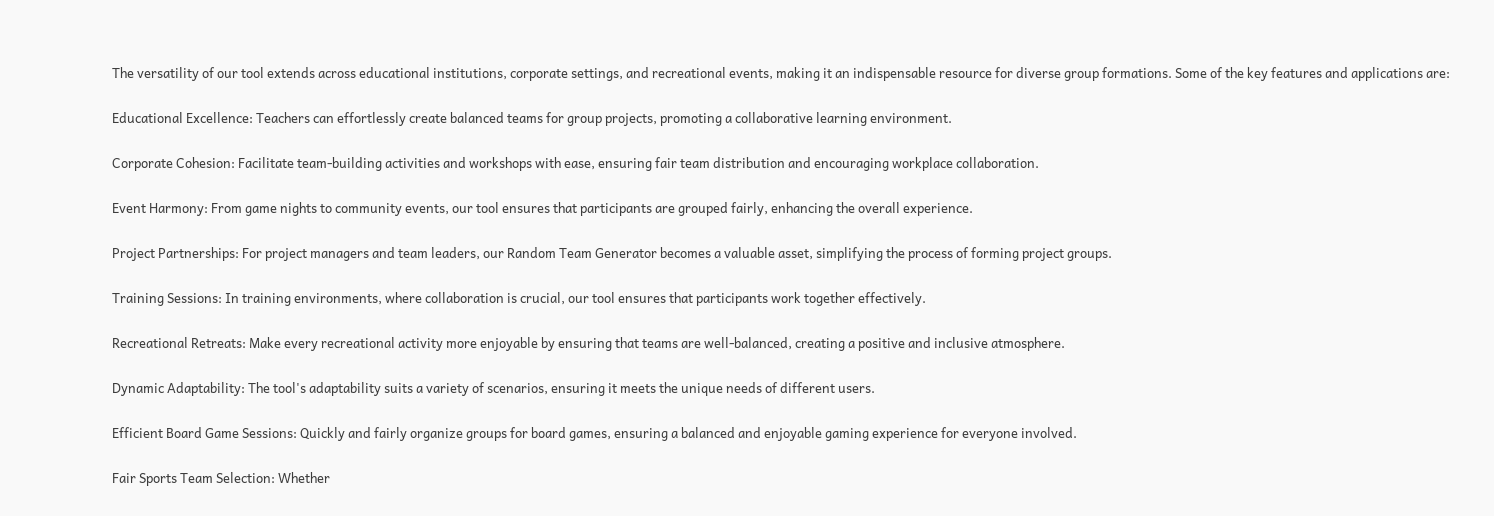The versatility of our tool extends across educational institutions, corporate settings, and recreational events, making it an indispensable resource for diverse group formations. Some of the key features and applications are:

Educational Excellence: Teachers can effortlessly create balanced teams for group projects, promoting a collaborative learning environment.

Corporate Cohesion: Facilitate team-building activities and workshops with ease, ensuring fair team distribution and encouraging workplace collaboration.

Event Harmony: From game nights to community events, our tool ensures that participants are grouped fairly, enhancing the overall experience.

Project Partnerships: For project managers and team leaders, our Random Team Generator becomes a valuable asset, simplifying the process of forming project groups.

Training Sessions: In training environments, where collaboration is crucial, our tool ensures that participants work together effectively.

Recreational Retreats: Make every recreational activity more enjoyable by ensuring that teams are well-balanced, creating a positive and inclusive atmosphere.

Dynamic Adaptability: The tool's adaptability suits a variety of scenarios, ensuring it meets the unique needs of different users.

Efficient Board Game Sessions: Quickly and fairly organize groups for board games, ensuring a balanced and enjoyable gaming experience for everyone involved.

Fair Sports Team Selection: Whether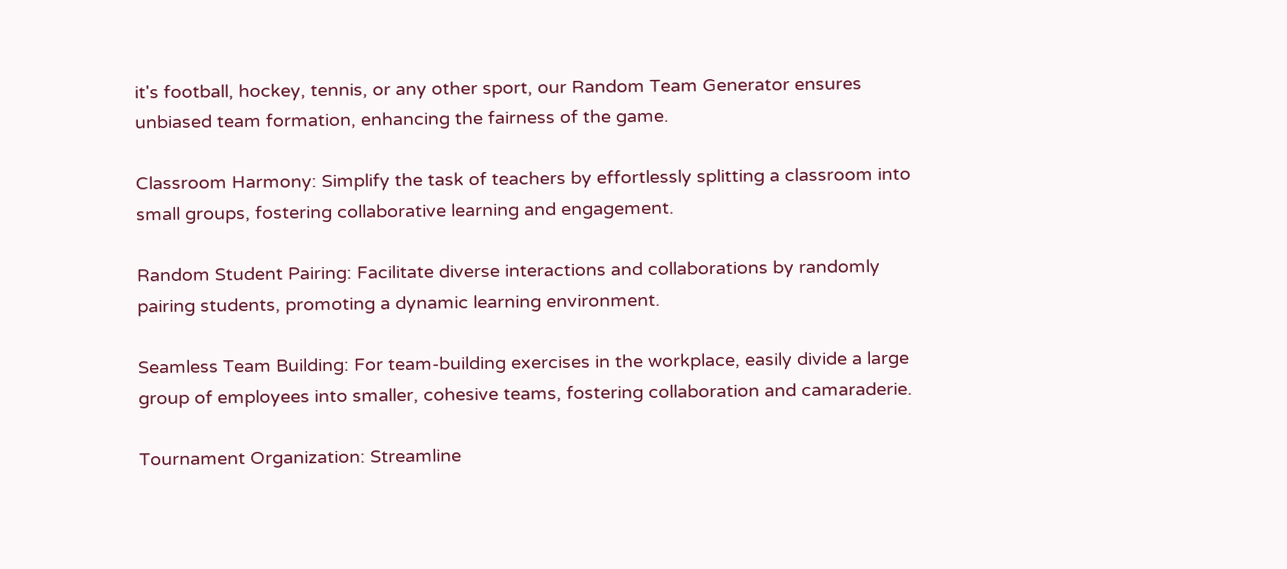it's football, hockey, tennis, or any other sport, our Random Team Generator ensures unbiased team formation, enhancing the fairness of the game.

Classroom Harmony: Simplify the task of teachers by effortlessly splitting a classroom into small groups, fostering collaborative learning and engagement.

Random Student Pairing: Facilitate diverse interactions and collaborations by randomly pairing students, promoting a dynamic learning environment.

Seamless Team Building: For team-building exercises in the workplace, easily divide a large group of employees into smaller, cohesive teams, fostering collaboration and camaraderie.

Tournament Organization: Streamline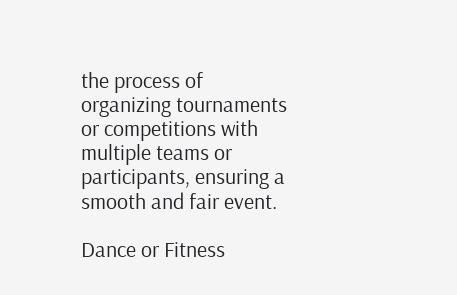the process of organizing tournaments or competitions with multiple teams or participants, ensuring a smooth and fair event.

Dance or Fitness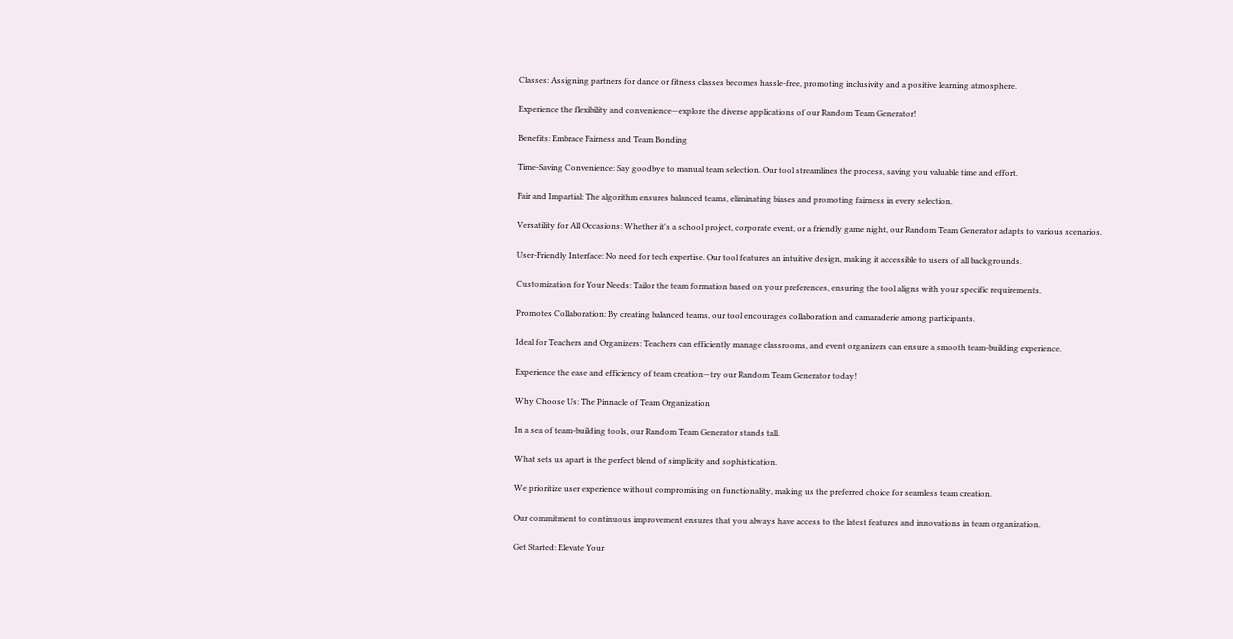Classes: Assigning partners for dance or fitness classes becomes hassle-free, promoting inclusivity and a positive learning atmosphere.

Experience the flexibility and convenience—explore the diverse applications of our Random Team Generator!

Benefits: Embrace Fairness and Team Bonding

Time-Saving Convenience: Say goodbye to manual team selection. Our tool streamlines the process, saving you valuable time and effort.

Fair and Impartial: The algorithm ensures balanced teams, eliminating biases and promoting fairness in every selection.

Versatility for All Occasions: Whether it's a school project, corporate event, or a friendly game night, our Random Team Generator adapts to various scenarios.

User-Friendly Interface: No need for tech expertise. Our tool features an intuitive design, making it accessible to users of all backgrounds.

Customization for Your Needs: Tailor the team formation based on your preferences, ensuring the tool aligns with your specific requirements.

Promotes Collaboration: By creating balanced teams, our tool encourages collaboration and camaraderie among participants.

Ideal for Teachers and Organizers: Teachers can efficiently manage classrooms, and event organizers can ensure a smooth team-building experience.

Experience the ease and efficiency of team creation—try our Random Team Generator today!

Why Choose Us: The Pinnacle of Team Organization

In a sea of team-building tools, our Random Team Generator stands tall.

What sets us apart is the perfect blend of simplicity and sophistication.

We prioritize user experience without compromising on functionality, making us the preferred choice for seamless team creation.

Our commitment to continuous improvement ensures that you always have access to the latest features and innovations in team organization.

Get Started: Elevate Your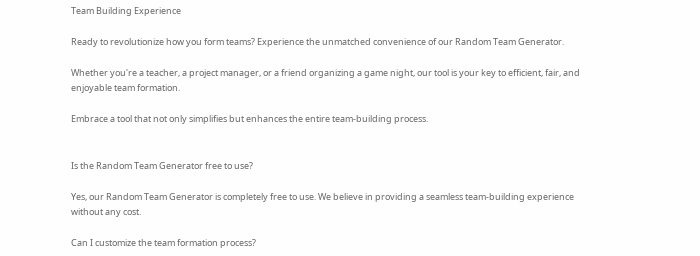Team Building Experience

Ready to revolutionize how you form teams? Experience the unmatched convenience of our Random Team Generator.

Whether you're a teacher, a project manager, or a friend organizing a game night, our tool is your key to efficient, fair, and enjoyable team formation.

Embrace a tool that not only simplifies but enhances the entire team-building process.


Is the Random Team Generator free to use?

Yes, our Random Team Generator is completely free to use. We believe in providing a seamless team-building experience without any cost.

Can I customize the team formation process?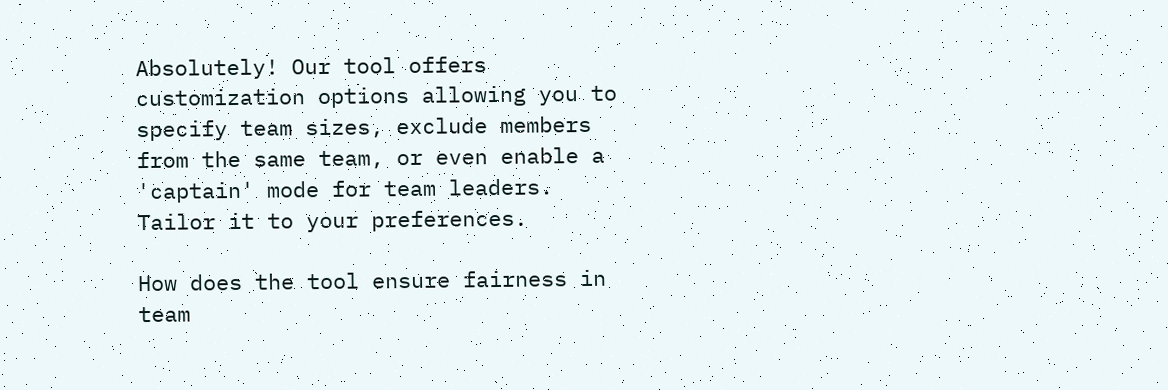Absolutely! Our tool offers customization options allowing you to specify team sizes, exclude members from the same team, or even enable a 'captain' mode for team leaders. Tailor it to your preferences.

How does the tool ensure fairness in team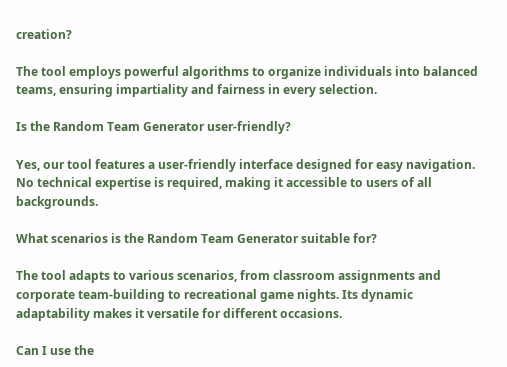creation?

The tool employs powerful algorithms to organize individuals into balanced teams, ensuring impartiality and fairness in every selection.

Is the Random Team Generator user-friendly?

Yes, our tool features a user-friendly interface designed for easy navigation. No technical expertise is required, making it accessible to users of all backgrounds.

What scenarios is the Random Team Generator suitable for?

The tool adapts to various scenarios, from classroom assignments and corporate team-building to recreational game nights. Its dynamic adaptability makes it versatile for different occasions.

Can I use the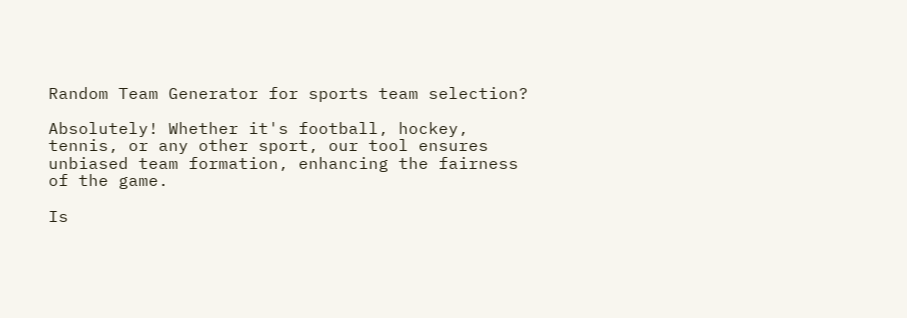Random Team Generator for sports team selection?

Absolutely! Whether it's football, hockey, tennis, or any other sport, our tool ensures unbiased team formation, enhancing the fairness of the game.

Is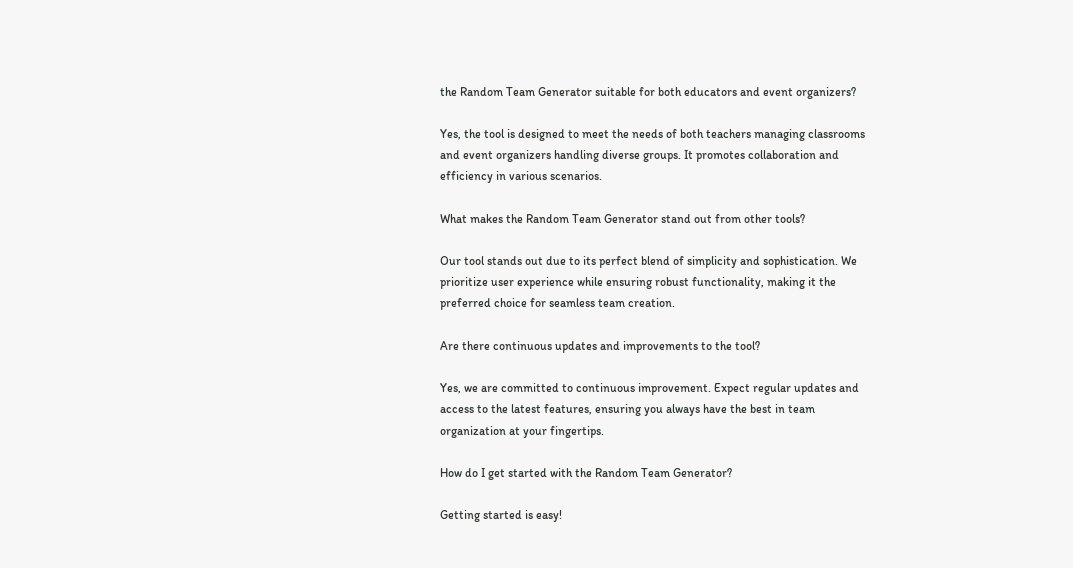the Random Team Generator suitable for both educators and event organizers?

Yes, the tool is designed to meet the needs of both teachers managing classrooms and event organizers handling diverse groups. It promotes collaboration and efficiency in various scenarios.

What makes the Random Team Generator stand out from other tools?

Our tool stands out due to its perfect blend of simplicity and sophistication. We prioritize user experience while ensuring robust functionality, making it the preferred choice for seamless team creation.

Are there continuous updates and improvements to the tool?

Yes, we are committed to continuous improvement. Expect regular updates and access to the latest features, ensuring you always have the best in team organization at your fingertips.

How do I get started with the Random Team Generator?

Getting started is easy!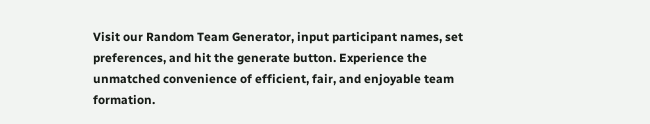Visit our Random Team Generator, input participant names, set preferences, and hit the generate button. Experience the unmatched convenience of efficient, fair, and enjoyable team formation.